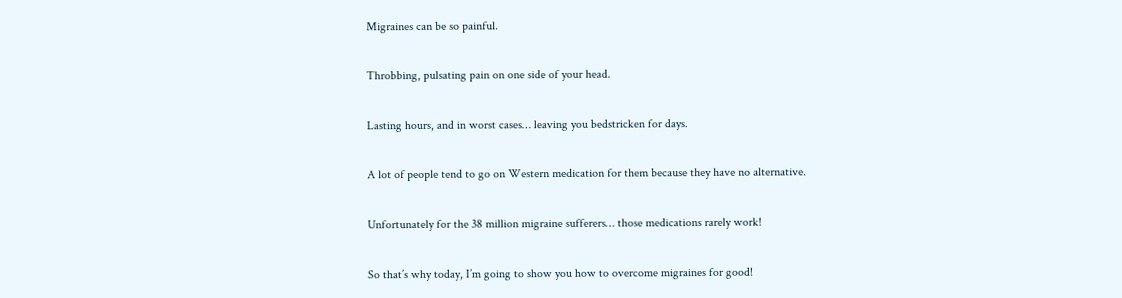Migraines can be so painful.

Throbbing, pulsating pain on one side of your head.

Lasting hours, and in worst cases… leaving you bedstricken for days.

A lot of people tend to go on Western medication for them because they have no alternative.

Unfortunately for the 38 million migraine sufferers… those medications rarely work!

So that’s why today, I’m going to show you how to overcome migraines for good!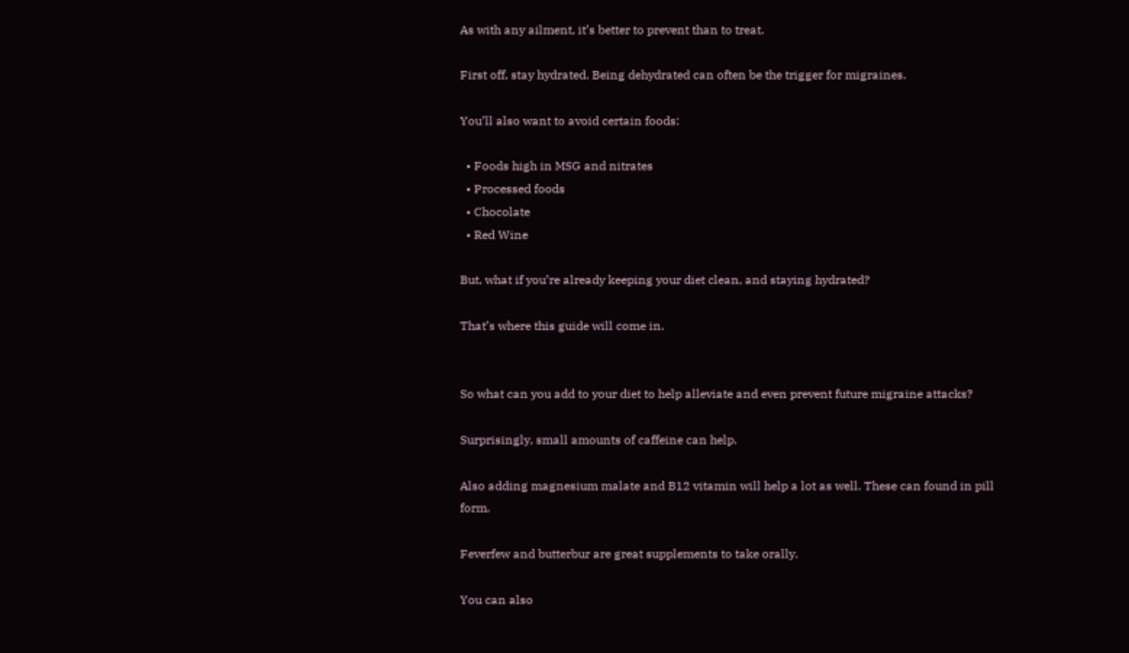As with any ailment, it’s better to prevent than to treat.

First off, stay hydrated. Being dehydrated can often be the trigger for migraines.

You’ll also want to avoid certain foods:

  • Foods high in MSG and nitrates
  • Processed foods
  • Chocolate
  • Red Wine

But, what if you’re already keeping your diet clean, and staying hydrated?

That’s where this guide will come in.


So what can you add to your diet to help alleviate and even prevent future migraine attacks?

Surprisingly, small amounts of caffeine can help.

Also adding magnesium malate and B12 vitamin will help a lot as well. These can found in pill form.

Feverfew and butterbur are great supplements to take orally.

You can also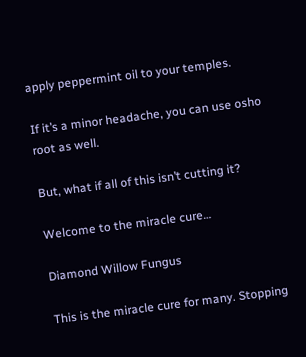apply peppermint oil to your temples.

If it’s a minor headache, you can use osho root as well.

But, what if all of this isn’t cutting it?

Welcome to the miracle cure…

Diamond Willow Fungus

This is the miracle cure for many. Stopping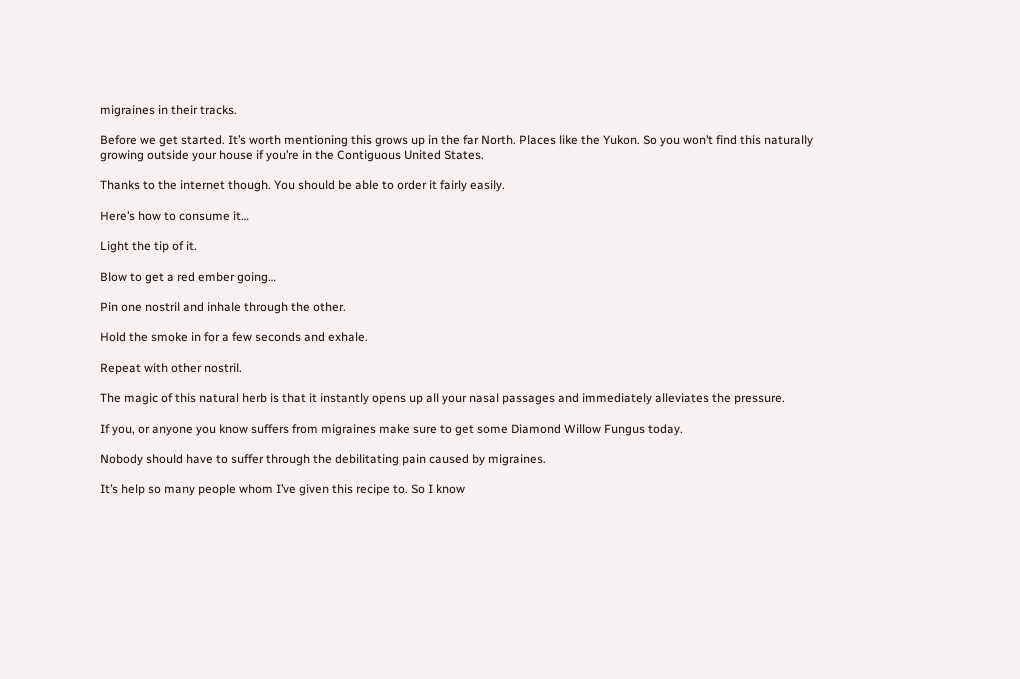migraines in their tracks.

Before we get started. It’s worth mentioning this grows up in the far North. Places like the Yukon. So you won’t find this naturally growing outside your house if you’re in the Contiguous United States.

Thanks to the internet though. You should be able to order it fairly easily.

Here’s how to consume it…

Light the tip of it.

Blow to get a red ember going…

Pin one nostril and inhale through the other.

Hold the smoke in for a few seconds and exhale.

Repeat with other nostril.

The magic of this natural herb is that it instantly opens up all your nasal passages and immediately alleviates the pressure.

If you, or anyone you know suffers from migraines make sure to get some Diamond Willow Fungus today.

Nobody should have to suffer through the debilitating pain caused by migraines.

It’s help so many people whom I’ve given this recipe to. So I know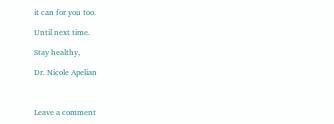it can for you too.

Until next time.

Stay healthy,

Dr. Nicole Apelian



Leave a comment